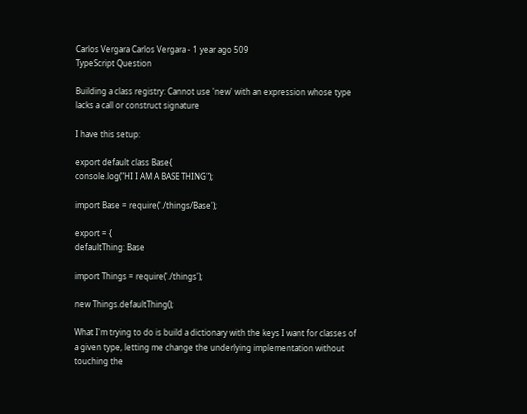Carlos Vergara Carlos Vergara - 1 year ago 509
TypeScript Question

Building a class registry: Cannot use 'new' with an expression whose type lacks a call or construct signature

I have this setup:

export default class Base{
console.log("HI I AM A BASE THING");

import Base = require('./things/Base');

export = {
defaultThing: Base

import Things = require('./things');

new Things.defaultThing();

What I'm trying to do is build a dictionary with the keys I want for classes of a given type, letting me change the underlying implementation without touching the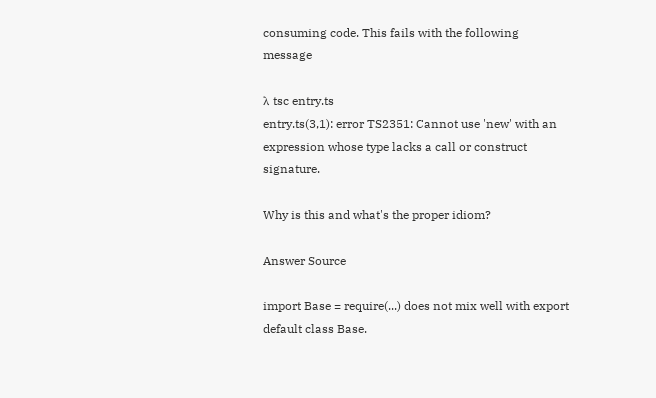consuming code. This fails with the following message

λ tsc entry.ts
entry.ts(3,1): error TS2351: Cannot use 'new' with an expression whose type lacks a call or construct signature.

Why is this and what's the proper idiom?

Answer Source

import Base = require(...) does not mix well with export default class Base.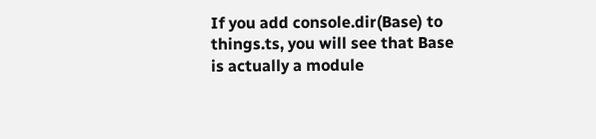If you add console.dir(Base) to things.ts, you will see that Base is actually a module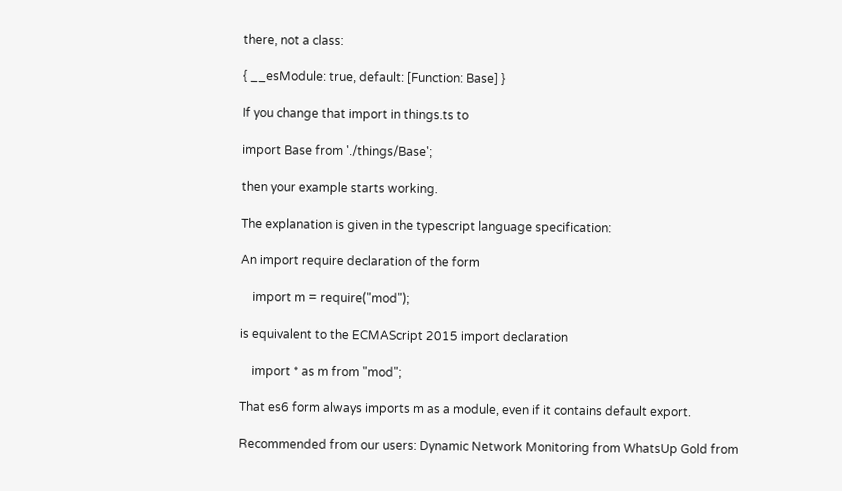there, not a class:

{ __esModule: true, default: [Function: Base] }

If you change that import in things.ts to

import Base from './things/Base';

then your example starts working.

The explanation is given in the typescript language specification:

An import require declaration of the form

    import m = require("mod");

is equivalent to the ECMAScript 2015 import declaration

    import * as m from "mod";

That es6 form always imports m as a module, even if it contains default export.

Recommended from our users: Dynamic Network Monitoring from WhatsUp Gold from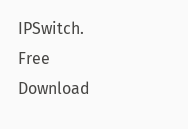IPSwitch. Free Download